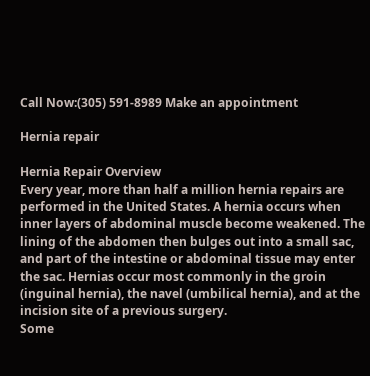Call Now:(305) 591-8989 Make an appointment

Hernia repair

Hernia Repair Overview
Every year, more than half a million hernia repairs are performed in the United States. A hernia occurs when inner layers of abdominal muscle become weakened. The lining of the abdomen then bulges out into a small sac, and part of the intestine or abdominal tissue may enter the sac. Hernias occur most commonly in the groin (inguinal hernia), the navel (umbilical hernia), and at the incision site of a previous surgery.
Some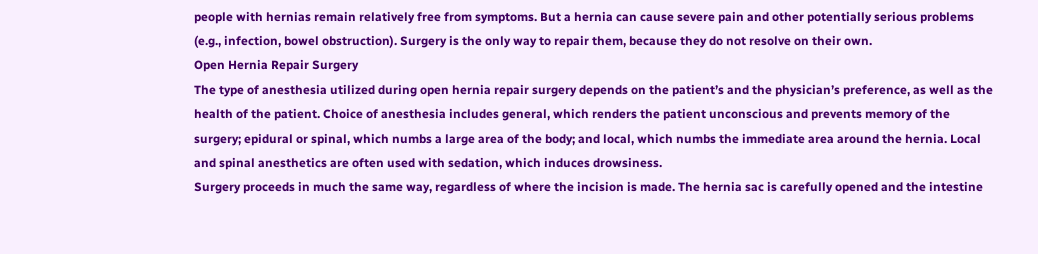people with hernias remain relatively free from symptoms. But a hernia can cause severe pain and other potentially serious problems (e.g., infection, bowel obstruction). Surgery is the only way to repair them, because they do not resolve on their own.
Open Hernia Repair Surgery
The type of anesthesia utilized during open hernia repair surgery depends on the patient’s and the physician’s preference, as well as the health of the patient. Choice of anesthesia includes general, which renders the patient unconscious and prevents memory of the surgery; epidural or spinal, which numbs a large area of the body; and local, which numbs the immediate area around the hernia. Local and spinal anesthetics are often used with sedation, which induces drowsiness.
Surgery proceeds in much the same way, regardless of where the incision is made. The hernia sac is carefully opened and the intestine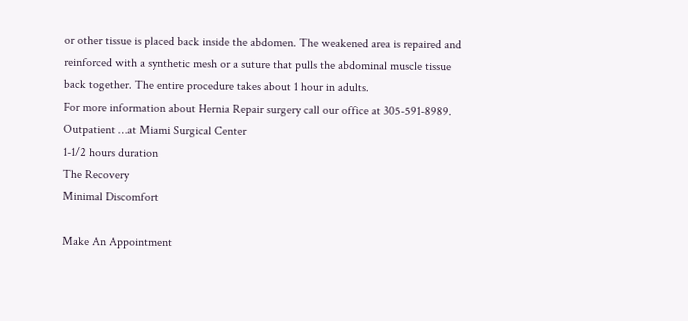or other tissue is placed back inside the abdomen. The weakened area is repaired and reinforced with a synthetic mesh or a suture that pulls the abdominal muscle tissue back together. The entire procedure takes about 1 hour in adults.
For more information about Hernia Repair surgery call our office at 305-591-8989.
Outpatient …at Miami Surgical Center
1-1/2 hours duration
The Recovery
Minimal Discomfort

Make An Appointment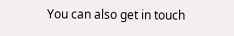You can also get in touch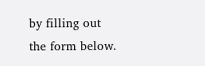by filling out the form below.